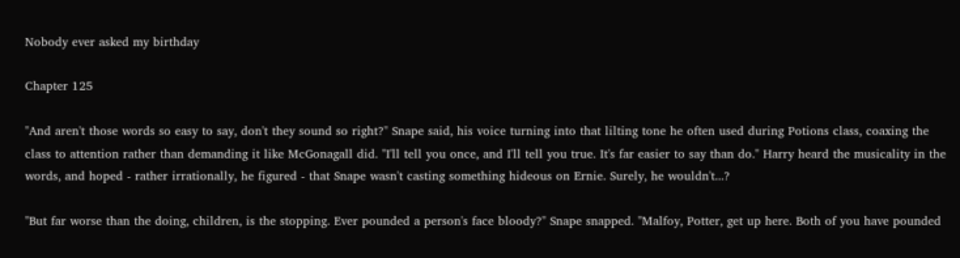Nobody ever asked my birthday

Chapter 125

"And aren't those words so easy to say, don't they sound so right?" Snape said, his voice turning into that lilting tone he often used during Potions class, coaxing the class to attention rather than demanding it like McGonagall did. "I'll tell you once, and I'll tell you true. It's far easier to say than do." Harry heard the musicality in the words, and hoped - rather irrationally, he figured - that Snape wasn't casting something hideous on Ernie. Surely, he wouldn't...?

"But far worse than the doing, children, is the stopping. Ever pounded a person's face bloody?" Snape snapped. "Malfoy, Potter, get up here. Both of you have pounded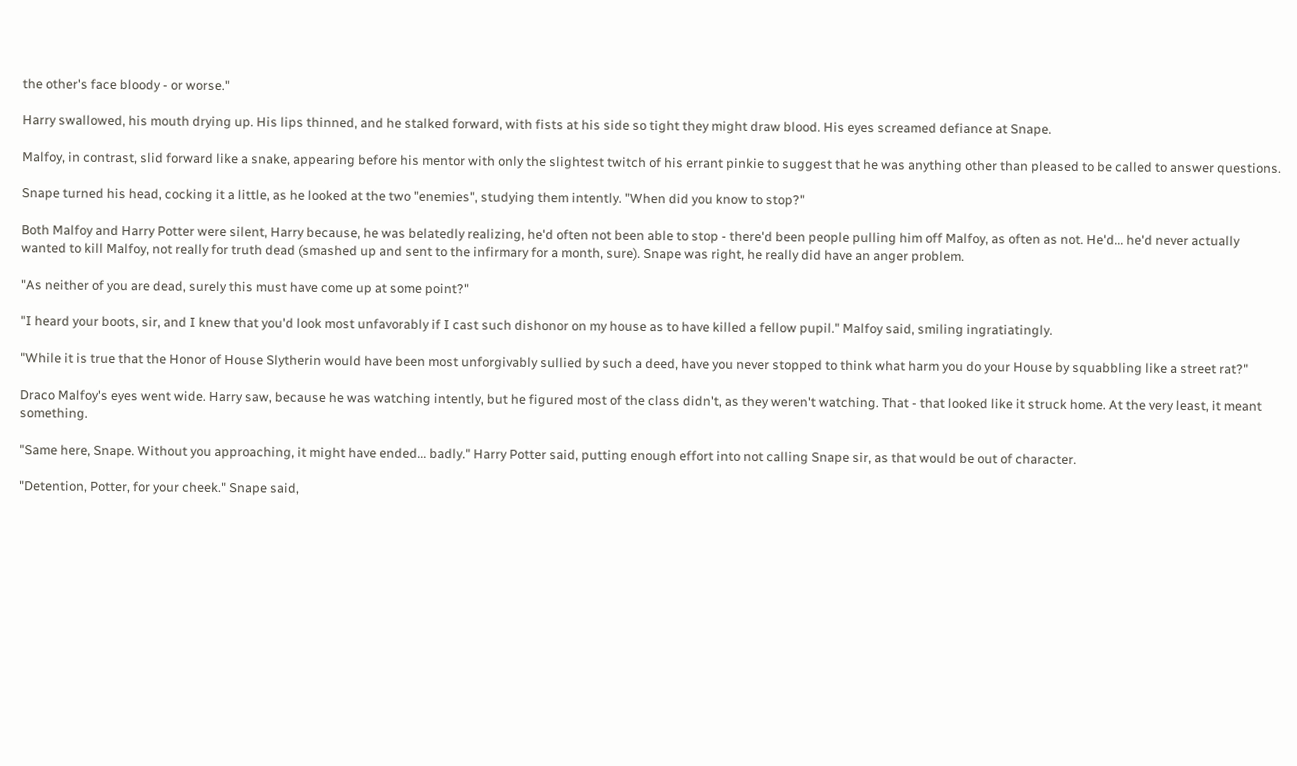the other's face bloody - or worse."

Harry swallowed, his mouth drying up. His lips thinned, and he stalked forward, with fists at his side so tight they might draw blood. His eyes screamed defiance at Snape.

Malfoy, in contrast, slid forward like a snake, appearing before his mentor with only the slightest twitch of his errant pinkie to suggest that he was anything other than pleased to be called to answer questions.

Snape turned his head, cocking it a little, as he looked at the two "enemies", studying them intently. "When did you know to stop?"

Both Malfoy and Harry Potter were silent, Harry because, he was belatedly realizing, he'd often not been able to stop - there'd been people pulling him off Malfoy, as often as not. He'd... he'd never actually wanted to kill Malfoy, not really for truth dead (smashed up and sent to the infirmary for a month, sure). Snape was right, he really did have an anger problem.

"As neither of you are dead, surely this must have come up at some point?"

"I heard your boots, sir, and I knew that you'd look most unfavorably if I cast such dishonor on my house as to have killed a fellow pupil." Malfoy said, smiling ingratiatingly.

"While it is true that the Honor of House Slytherin would have been most unforgivably sullied by such a deed, have you never stopped to think what harm you do your House by squabbling like a street rat?"

Draco Malfoy's eyes went wide. Harry saw, because he was watching intently, but he figured most of the class didn't, as they weren't watching. That - that looked like it struck home. At the very least, it meant something.

"Same here, Snape. Without you approaching, it might have ended... badly." Harry Potter said, putting enough effort into not calling Snape sir, as that would be out of character.

"Detention, Potter, for your cheek." Snape said,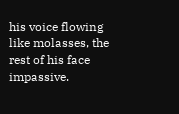his voice flowing like molasses, the rest of his face impassive.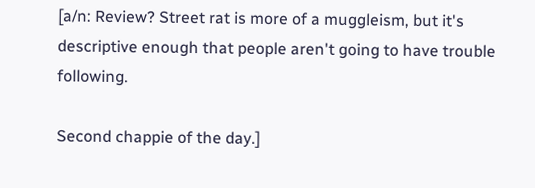[a/n: Review? Street rat is more of a muggleism, but it's descriptive enough that people aren't going to have trouble following.

Second chappie of the day.]